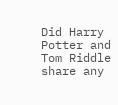Did Harry Potter and Tom Riddle share any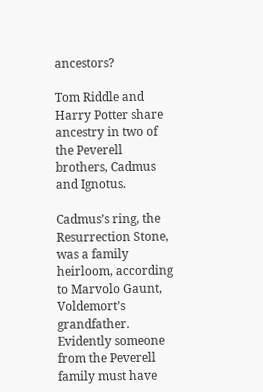ancestors?

Tom Riddle and Harry Potter share ancestry in two of the Peverell brothers, Cadmus and Ignotus.

Cadmus’s ring, the Resurrection Stone, was a family heirloom, according to Marvolo Gaunt, Voldemort’s grandfather. Evidently someone from the Peverell family must have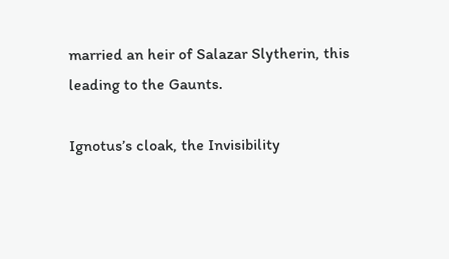married an heir of Salazar Slytherin, this leading to the Gaunts.

Ignotus’s cloak, the Invisibility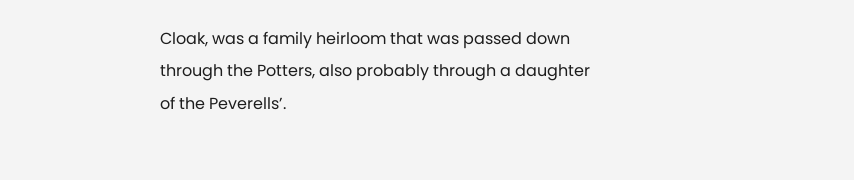Cloak, was a family heirloom that was passed down through the Potters, also probably through a daughter of the Peverells’.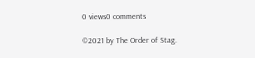0 views0 comments

©2021 by The Order of Stag.